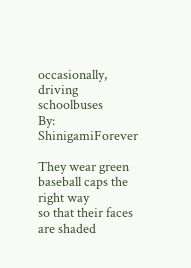occasionally, driving schoolbuses
By: ShinigamiForever

They wear green baseball caps the right way
so that their faces are shaded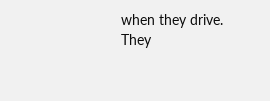when they drive.
They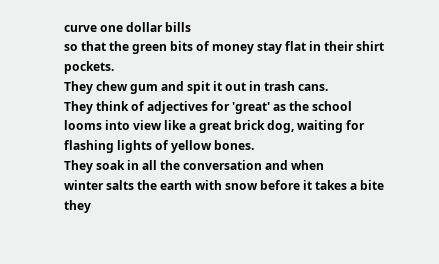curve one dollar bills
so that the green bits of money stay flat in their shirt pockets.
They chew gum and spit it out in trash cans.
They think of adjectives for 'great' as the school
looms into view like a great brick dog, waiting for
flashing lights of yellow bones.
They soak in all the conversation and when
winter salts the earth with snow before it takes a bite
they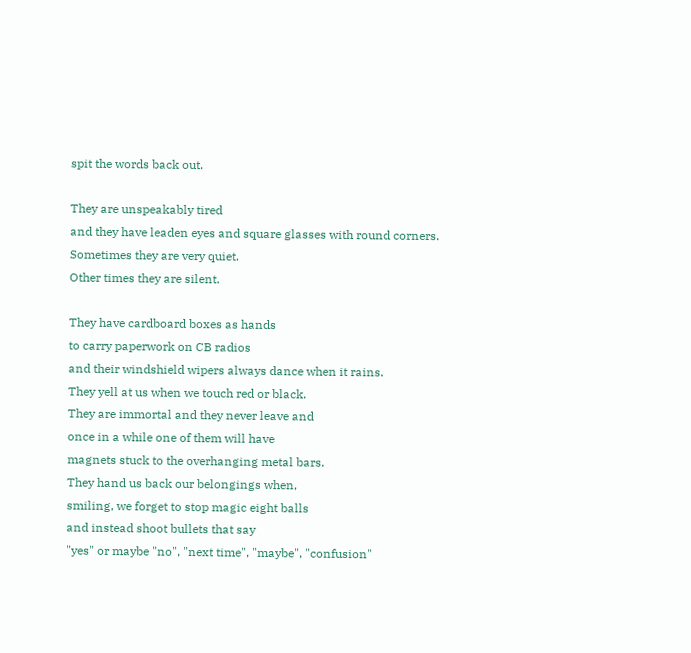spit the words back out.

They are unspeakably tired
and they have leaden eyes and square glasses with round corners.
Sometimes they are very quiet.
Other times they are silent.

They have cardboard boxes as hands
to carry paperwork on CB radios
and their windshield wipers always dance when it rains.
They yell at us when we touch red or black.
They are immortal and they never leave and
once in a while one of them will have
magnets stuck to the overhanging metal bars.
They hand us back our belongings when,
smiling, we forget to stop magic eight balls
and instead shoot bullets that say
"yes" or maybe "no", "next time", "maybe", "confusion"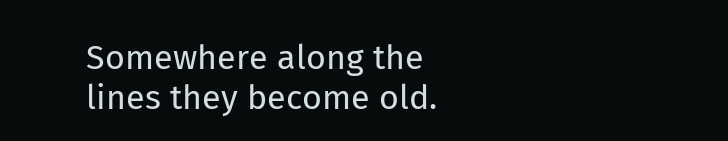Somewhere along the lines they become old.